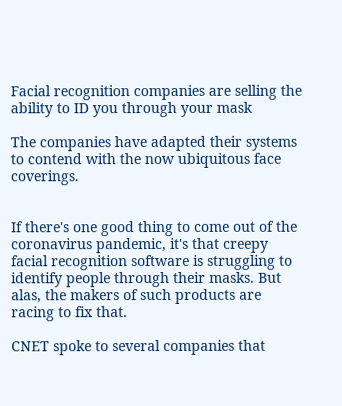Facial recognition companies are selling the ability to ID you through your mask

The companies have adapted their systems to contend with the now ubiquitous face coverings.


If there's one good thing to come out of the coronavirus pandemic, it's that creepy facial recognition software is struggling to identify people through their masks. But alas, the makers of such products are racing to fix that.

CNET spoke to several companies that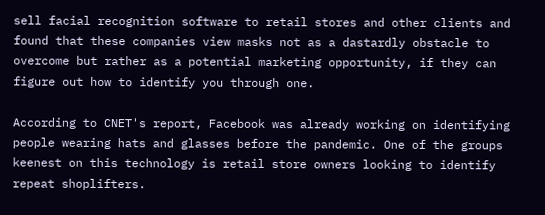sell facial recognition software to retail stores and other clients and found that these companies view masks not as a dastardly obstacle to overcome but rather as a potential marketing opportunity, if they can figure out how to identify you through one.

According to CNET's report, Facebook was already working on identifying people wearing hats and glasses before the pandemic. One of the groups keenest on this technology is retail store owners looking to identify repeat shoplifters.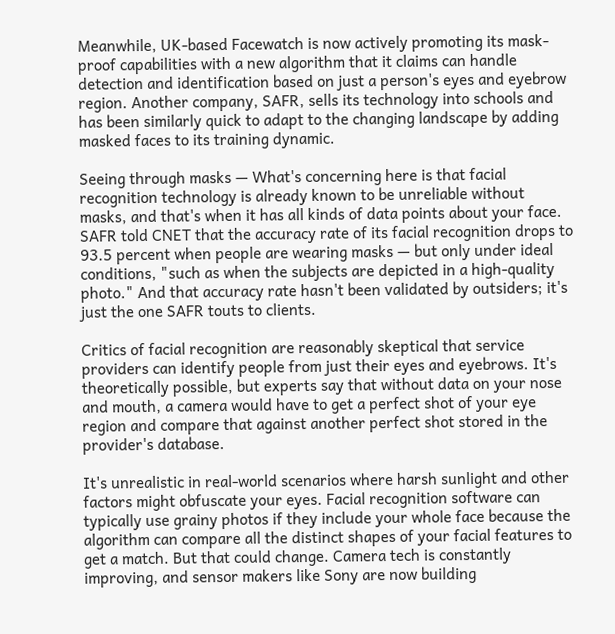Meanwhile, UK-based Facewatch is now actively promoting its mask-proof capabilities with a new algorithm that it claims can handle detection and identification based on just a person's eyes and eyebrow region. Another company, SAFR, sells its technology into schools and has been similarly quick to adapt to the changing landscape by adding masked faces to its training dynamic.

Seeing through masks — What's concerning here is that facial recognition technology is already known to be unreliable without masks, and that's when it has all kinds of data points about your face. SAFR told CNET that the accuracy rate of its facial recognition drops to 93.5 percent when people are wearing masks — but only under ideal conditions, "such as when the subjects are depicted in a high-quality photo." And that accuracy rate hasn't been validated by outsiders; it's just the one SAFR touts to clients.

Critics of facial recognition are reasonably skeptical that service providers can identify people from just their eyes and eyebrows. It's theoretically possible, but experts say that without data on your nose and mouth, a camera would have to get a perfect shot of your eye region and compare that against another perfect shot stored in the provider's database.

It's unrealistic in real-world scenarios where harsh sunlight and other factors might obfuscate your eyes. Facial recognition software can typically use grainy photos if they include your whole face because the algorithm can compare all the distinct shapes of your facial features to get a match. But that could change. Camera tech is constantly improving, and sensor makers like Sony are now building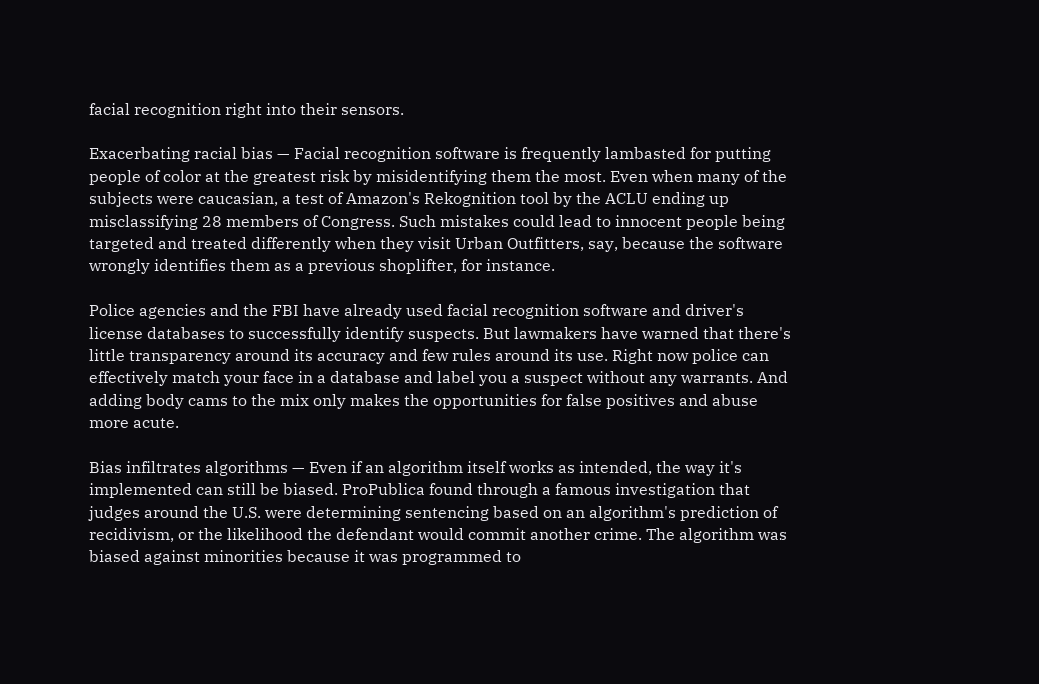facial recognition right into their sensors.

Exacerbating racial bias — Facial recognition software is frequently lambasted for putting people of color at the greatest risk by misidentifying them the most. Even when many of the subjects were caucasian, a test of Amazon's Rekognition tool by the ACLU ending up misclassifying 28 members of Congress. Such mistakes could lead to innocent people being targeted and treated differently when they visit Urban Outfitters, say, because the software wrongly identifies them as a previous shoplifter, for instance.

Police agencies and the FBI have already used facial recognition software and driver's license databases to successfully identify suspects. But lawmakers have warned that there's little transparency around its accuracy and few rules around its use. Right now police can effectively match your face in a database and label you a suspect without any warrants. And adding body cams to the mix only makes the opportunities for false positives and abuse more acute.

Bias infiltrates algorithms — Even if an algorithm itself works as intended, the way it's implemented can still be biased. ProPublica found through a famous investigation that judges around the U.S. were determining sentencing based on an algorithm's prediction of recidivism, or the likelihood the defendant would commit another crime. The algorithm was biased against minorities because it was programmed to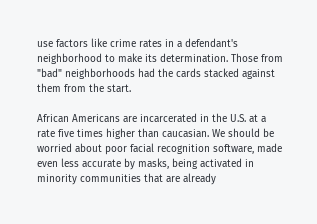use factors like crime rates in a defendant's neighborhood to make its determination. Those from "bad" neighborhoods had the cards stacked against them from the start.

African Americans are incarcerated in the U.S. at a rate five times higher than caucasian. We should be worried about poor facial recognition software, made even less accurate by masks, being activated in minority communities that are already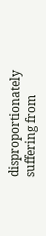disproportionately suffering from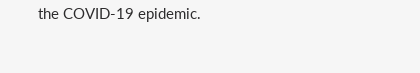the COVID-19 epidemic.